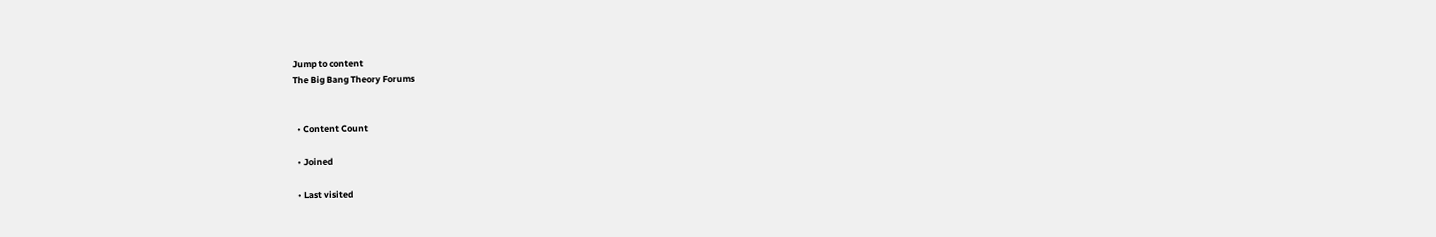Jump to content
The Big Bang Theory Forums


  • Content Count

  • Joined

  • Last visited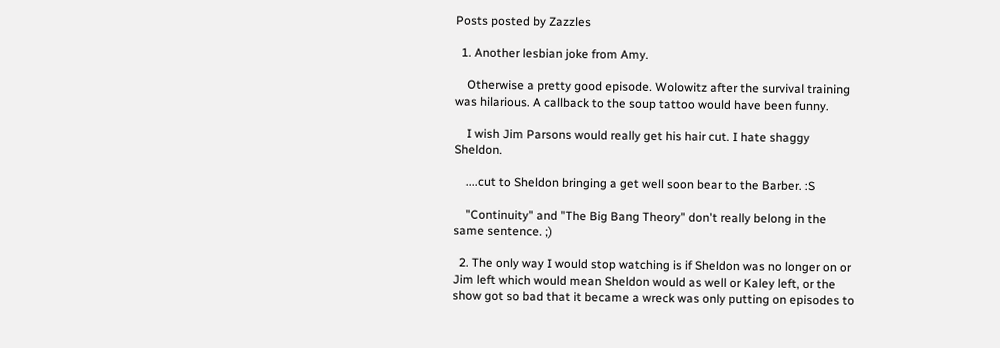Posts posted by Zazzles

  1. Another lesbian joke from Amy.

    Otherwise a pretty good episode. Wolowitz after the survival training was hilarious. A callback to the soup tattoo would have been funny.

    I wish Jim Parsons would really get his hair cut. I hate shaggy Sheldon.

    ....cut to Sheldon bringing a get well soon bear to the Barber. :S

    "Continuity" and "The Big Bang Theory" don't really belong in the same sentence. ;)

  2. The only way I would stop watching is if Sheldon was no longer on or Jim left which would mean Sheldon would as well or Kaley left, or the show got so bad that it became a wreck was only putting on episodes to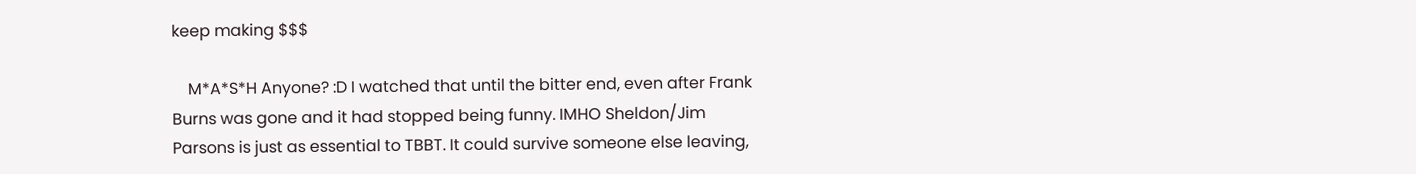keep making $$$

    M*A*S*H Anyone? :D I watched that until the bitter end, even after Frank Burns was gone and it had stopped being funny. IMHO Sheldon/Jim Parsons is just as essential to TBBT. It could survive someone else leaving,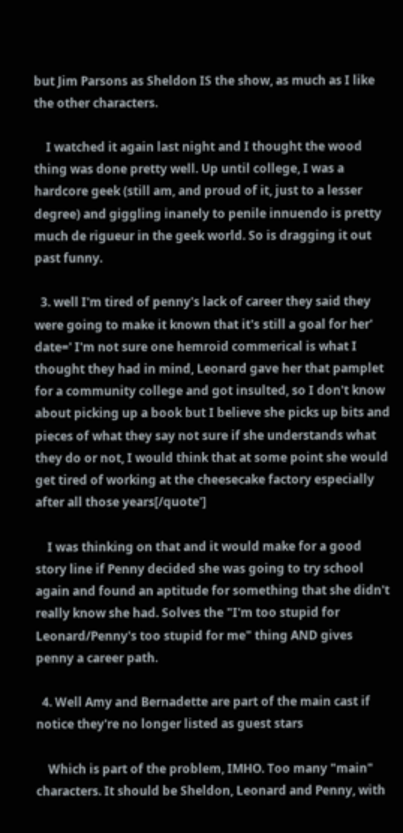but Jim Parsons as Sheldon IS the show, as much as I like the other characters.

    I watched it again last night and I thought the wood thing was done pretty well. Up until college, I was a hardcore geek (still am, and proud of it, just to a lesser degree) and giggling inanely to penile innuendo is pretty much de rigueur in the geek world. So is dragging it out past funny.

  3. well I'm tired of penny's lack of career they said they were going to make it known that it's still a goal for her' date=' I'm not sure one hemroid commerical is what I thought they had in mind, Leonard gave her that pamplet for a community college and got insulted, so I don't know about picking up a book but I believe she picks up bits and pieces of what they say not sure if she understands what they do or not, I would think that at some point she would get tired of working at the cheesecake factory especially after all those years[/quote']

    I was thinking on that and it would make for a good story line if Penny decided she was going to try school again and found an aptitude for something that she didn't really know she had. Solves the "I'm too stupid for Leonard/Penny's too stupid for me" thing AND gives penny a career path.

  4. Well Amy and Bernadette are part of the main cast if notice they're no longer listed as guest stars

    Which is part of the problem, IMHO. Too many "main" characters. It should be Sheldon, Leonard and Penny, with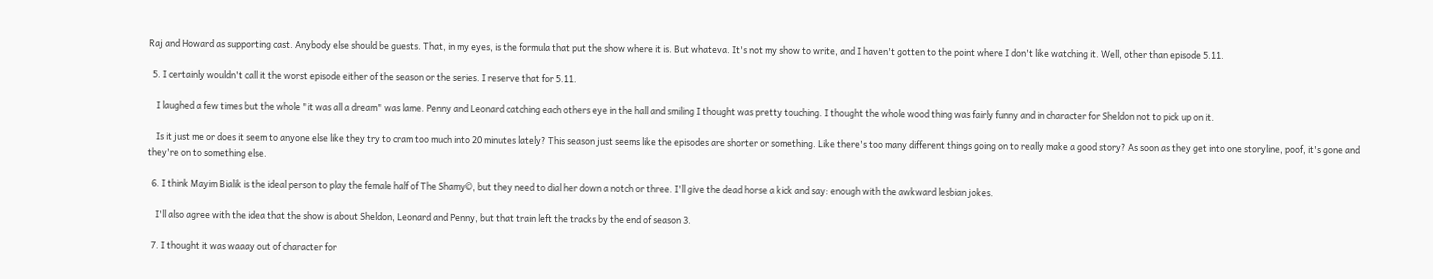Raj and Howard as supporting cast. Anybody else should be guests. That, in my eyes, is the formula that put the show where it is. But whateva. It's not my show to write, and I haven't gotten to the point where I don't like watching it. Well, other than episode 5.11.

  5. I certainly wouldn't call it the worst episode either of the season or the series. I reserve that for 5.11.

    I laughed a few times but the whole "it was all a dream" was lame. Penny and Leonard catching each others eye in the hall and smiling I thought was pretty touching. I thought the whole wood thing was fairly funny and in character for Sheldon not to pick up on it.

    Is it just me or does it seem to anyone else like they try to cram too much into 20 minutes lately? This season just seems like the episodes are shorter or something. Like there's too many different things going on to really make a good story? As soon as they get into one storyline, poof, it's gone and they're on to something else.

  6. I think Mayim Bialik is the ideal person to play the female half of The Shamy©, but they need to dial her down a notch or three. I'll give the dead horse a kick and say: enough with the awkward lesbian jokes.

    I'll also agree with the idea that the show is about Sheldon, Leonard and Penny, but that train left the tracks by the end of season 3.

  7. I thought it was waaay out of character for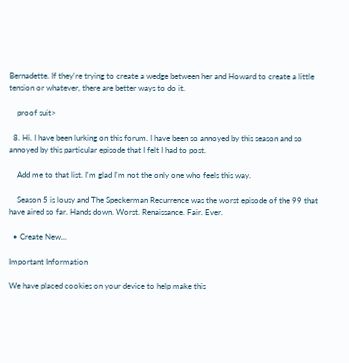Bernadette. If they're trying to create a wedge between her and Howard to create a little tension or whatever, there are better ways to do it.

    proof suit>

  8. Hi. I have been lurking on this forum. I have been so annoyed by this season and so annoyed by this particular episode that I felt I had to post.

    Add me to that list. I'm glad I'm not the only one who feels this way.

    Season 5 is lousy and The Speckerman Recurrence was the worst episode of the 99 that have aired so far. Hands down. Worst. Renaissance. Fair. Ever.

  • Create New...

Important Information

We have placed cookies on your device to help make this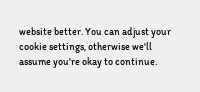website better. You can adjust your cookie settings, otherwise we'll assume you're okay to continue.